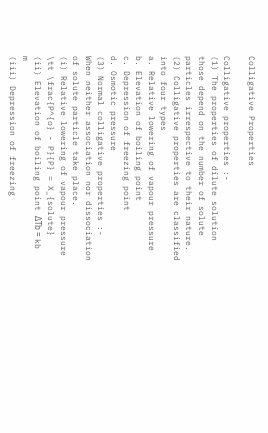Colligative Properties

Colligative properties :-
(1) The properties of dilute solution those depend on the number of solute particles irrespective to their nature.
(2) Colligative properties are classified into four types
a. Relative lowering of vapour pressure
b. Elevation of boiling point
c. Depression of freezing point
d. Osmotic pressure
(3) Normal colligative properties :-
When neither association nor dissociation of solute particle take place.
(i) Relative lowering of vapour pressure \tt \frac{P^{o} - P}{P} = X_{solute}
(ii) Elevation of boiling point ΔTb = kb m
(iii) Depression of freezing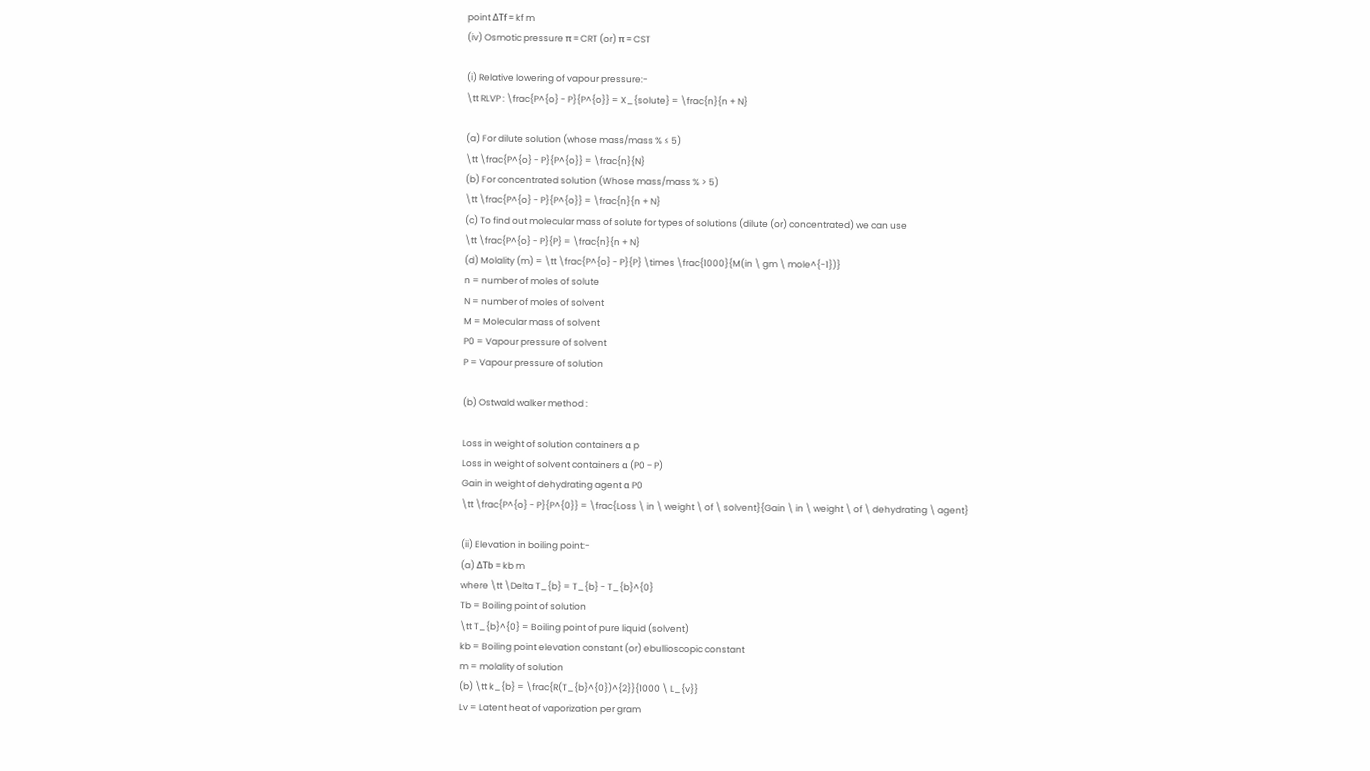point ΔTf = kf m
(iv) Osmotic pressure π = CRT (or) π = CST

(i) Relative lowering of vapour pressure:-
\tt RLVP : \frac{P^{o} - P}{P^{o}} = X_{solute} = \frac{n}{n + N}

(a) For dilute solution (whose mass/mass % ≤ 5)
\tt \frac{P^{o} - P}{P^{o}} = \frac{n}{N}
(b) For concentrated solution (Whose mass/mass % > 5)
\tt \frac{P^{o} - P}{P^{o}} = \frac{n}{n + N}
(c) To find out molecular mass of solute for types of solutions (dilute (or) concentrated) we can use
\tt \frac{P^{o} - P}{P} = \frac{n}{n + N}
(d) Molality (m) = \tt \frac{P^{o} - P}{P} \times \frac{1000}{M(in \ gm \ mole^{-1})}
n = number of moles of solute
N = number of moles of solvent
M = Molecular mass of solvent
P0 = Vapour pressure of solvent
P = Vapour pressure of solution

(b) Ostwald walker method :

Loss in weight of solution containers α p
Loss in weight of solvent containers α (P0 − P)
Gain in weight of dehydrating agent α P0
\tt \frac{P^{o} - P}{P^{0}} = \frac{Loss \ in \ weight \ of \ solvent}{Gain \ in \ weight \ of \ dehydrating \ agent}

(ii) Elevation in boiling point:-
(a) ΔTb = kb m
where \tt \Delta T_{b} = T_{b} - T_{b}^{0}
Tb = Boiling point of solution
\tt T_{b}^{0} = Boiling point of pure liquid (solvent)
kb = Boiling point elevation constant (or) ebullioscopic constant
m = molality of solution
(b) \tt k_{b} = \frac{R(T_{b}^{0})^{2}}{1000 \ L_{v}}
Lv = Latent heat of vaporization per gram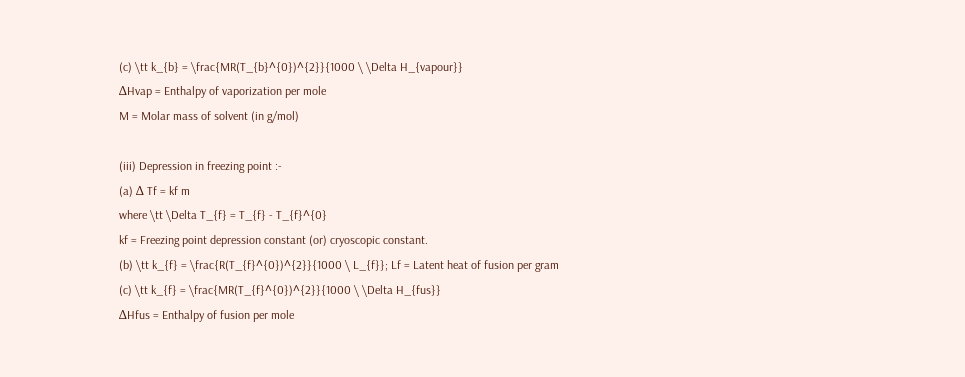(c) \tt k_{b} = \frac{MR(T_{b}^{0})^{2}}{1000 \ \Delta H_{vapour}}
ΔHvap = Enthalpy of vaporization per mole
M = Molar mass of solvent (in g/mol)

(iii) Depression in freezing point :-
(a) Δ Tf = kf m
where \tt \Delta T_{f} = T_{f} - T_{f}^{0}
kf = Freezing point depression constant (or) cryoscopic constant.
(b) \tt k_{f} = \frac{R(T_{f}^{0})^{2}}{1000 \ L_{f}}; Lf = Latent heat of fusion per gram
(c) \tt k_{f} = \frac{MR(T_{f}^{0})^{2}}{1000 \ \Delta H_{fus}}
ΔHfus = Enthalpy of fusion per mole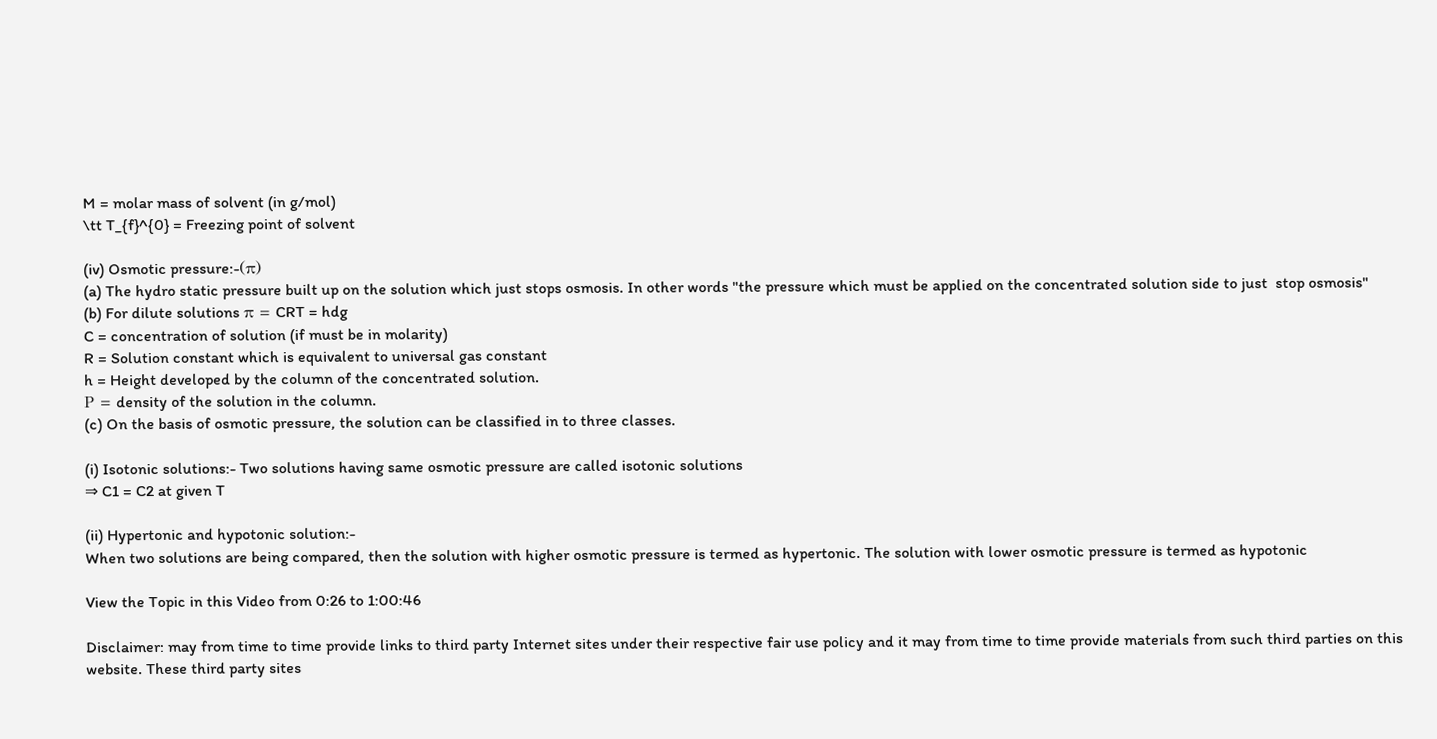M = molar mass of solvent (in g/mol)
\tt T_{f}^{0} = Freezing point of solvent

(iv) Osmotic pressure:-(π)
(a) The hydro static pressure built up on the solution which just stops osmosis. In other words "the pressure which must be applied on the concentrated solution side to just  stop osmosis"
(b) For dilute solutions π = CRT = hdg
C = concentration of solution (if must be in molarity)
R = Solution constant which is equivalent to universal gas constant
h = Height developed by the column of the concentrated solution.
Ρ = density of the solution in the column.
(c) On the basis of osmotic pressure, the solution can be classified in to three classes.

(i) Isotonic solutions:- Two solutions having same osmotic pressure are called isotonic solutions
⇒ C1 = C2 at given T

(ii) Hypertonic and hypotonic solution:-
When two solutions are being compared, then the solution with higher osmotic pressure is termed as hypertonic. The solution with lower osmotic pressure is termed as hypotonic

View the Topic in this Video from 0:26 to 1:00:46

Disclaimer: may from time to time provide links to third party Internet sites under their respective fair use policy and it may from time to time provide materials from such third parties on this website. These third party sites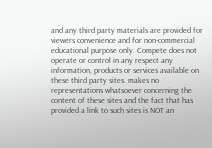and any third party materials are provided for viewers convenience and for non-commercial educational purpose only. Compete does not operate or control in any respect any information, products or services available on these third party sites. makes no representations whatsoever concerning the content of these sites and the fact that has provided a link to such sites is NOT an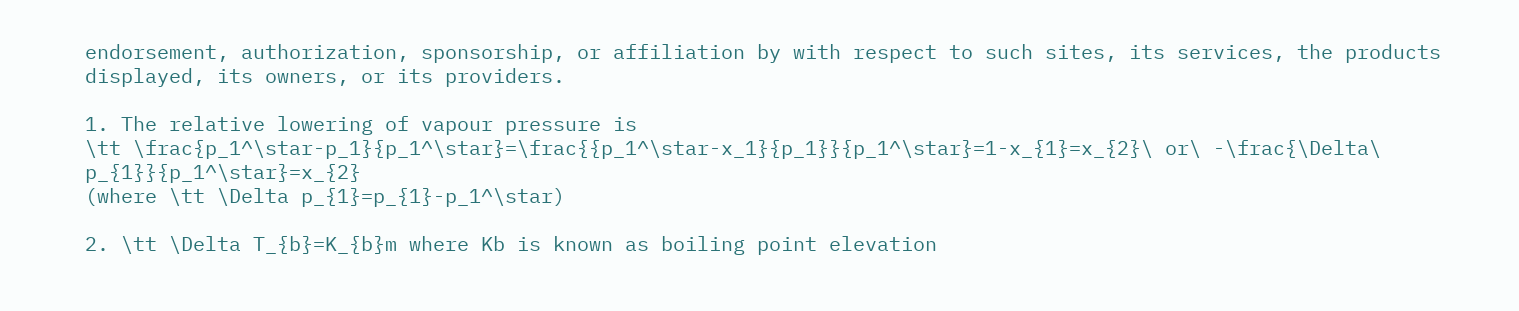endorsement, authorization, sponsorship, or affiliation by with respect to such sites, its services, the products displayed, its owners, or its providers.

1. The relative lowering of vapour pressure is
\tt \frac{p_1^\star-p_1}{p_1^\star}=\frac{{p_1^\star-x_1}{p_1}}{p_1^\star}=1-x_{1}=x_{2}\ or\ -\frac{\Delta\ p_{1}}{p_1^\star}=x_{2}
(where \tt \Delta p_{1}=p_{1}-p_1^\star)

2. \tt \Delta T_{b}=K_{b}m where Kb is known as boiling point elevation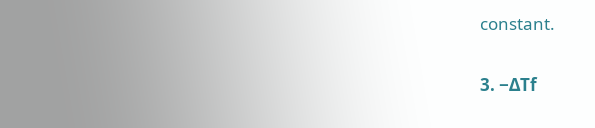constant.

3. −ΔTf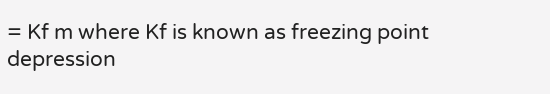= Kf m where Kf is known as freezing point depression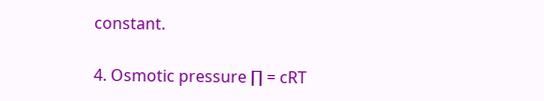constant.

4. Osmotic pressure ∏ = cRT